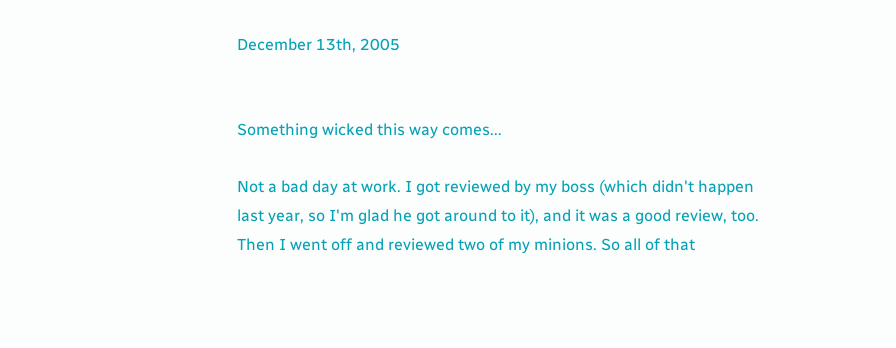December 13th, 2005


Something wicked this way comes...

Not a bad day at work. I got reviewed by my boss (which didn't happen last year, so I'm glad he got around to it), and it was a good review, too. Then I went off and reviewed two of my minions. So all of that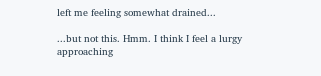left me feeling somewhat drained...

...but not this. Hmm. I think I feel a lurgy approaching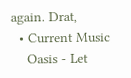again. Drat,
  • Current Music
    Oasis - Let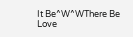It Be^W^WThere Be Love